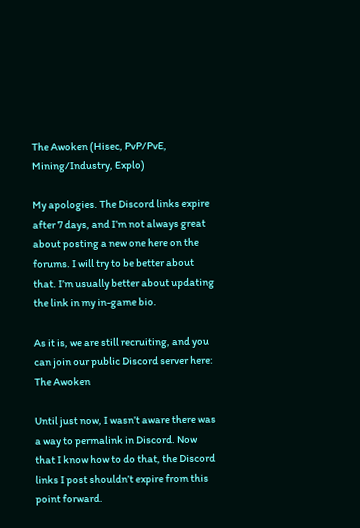The Awoken (Hisec, PvP/PvE, Mining/Industry, Explo)

My apologies. The Discord links expire after 7 days, and I’m not always great about posting a new one here on the forums. I will try to be better about that. I’m usually better about updating the link in my in-game bio.

As it is, we are still recruiting, and you can join our public Discord server here: The Awoken

Until just now, I wasn’t aware there was a way to permalink in Discord. Now that I know how to do that, the Discord links I post shouldn’t expire from this point forward.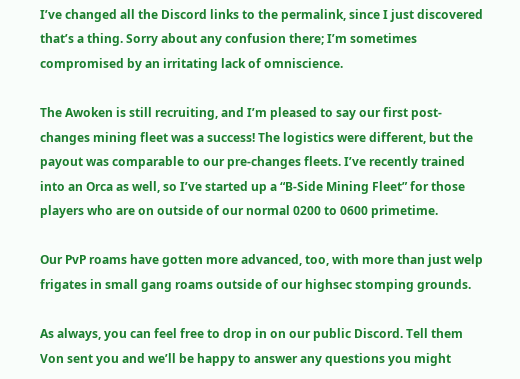I’ve changed all the Discord links to the permalink, since I just discovered that’s a thing. Sorry about any confusion there; I’m sometimes compromised by an irritating lack of omniscience.

The Awoken is still recruiting, and I’m pleased to say our first post-changes mining fleet was a success! The logistics were different, but the payout was comparable to our pre-changes fleets. I’ve recently trained into an Orca as well, so I’ve started up a “B-Side Mining Fleet” for those players who are on outside of our normal 0200 to 0600 primetime.

Our PvP roams have gotten more advanced, too, with more than just welp frigates in small gang roams outside of our highsec stomping grounds.

As always, you can feel free to drop in on our public Discord. Tell them Von sent you and we’ll be happy to answer any questions you might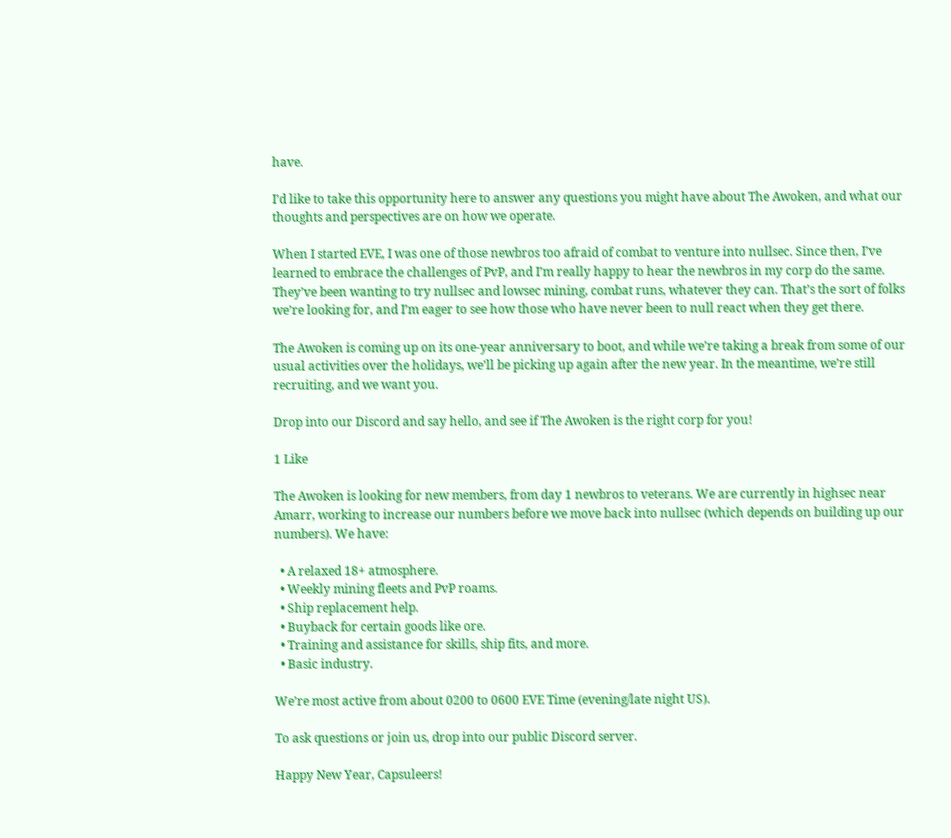have.

I’d like to take this opportunity here to answer any questions you might have about The Awoken, and what our thoughts and perspectives are on how we operate.

When I started EVE, I was one of those newbros too afraid of combat to venture into nullsec. Since then, I’ve learned to embrace the challenges of PvP, and I’m really happy to hear the newbros in my corp do the same. They’ve been wanting to try nullsec and lowsec mining, combat runs, whatever they can. That’s the sort of folks we’re looking for, and I’m eager to see how those who have never been to null react when they get there.

The Awoken is coming up on its one-year anniversary to boot, and while we’re taking a break from some of our usual activities over the holidays, we’ll be picking up again after the new year. In the meantime, we’re still recruiting, and we want you.

Drop into our Discord and say hello, and see if The Awoken is the right corp for you!

1 Like

The Awoken is looking for new members, from day 1 newbros to veterans. We are currently in highsec near Amarr, working to increase our numbers before we move back into nullsec (which depends on building up our numbers). We have:

  • A relaxed 18+ atmosphere.
  • Weekly mining fleets and PvP roams.
  • Ship replacement help.
  • Buyback for certain goods like ore.
  • Training and assistance for skills, ship fits, and more.
  • Basic industry.

We’re most active from about 0200 to 0600 EVE Time (evening/late night US).

To ask questions or join us, drop into our public Discord server.

Happy New Year, Capsuleers!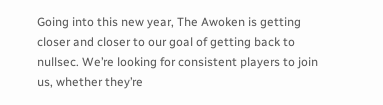Going into this new year, The Awoken is getting closer and closer to our goal of getting back to nullsec. We’re looking for consistent players to join us, whether they’re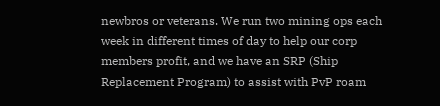newbros or veterans. We run two mining ops each week in different times of day to help our corp members profit, and we have an SRP (Ship Replacement Program) to assist with PvP roam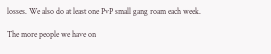losses. We also do at least one PvP small gang roam each week.

The more people we have on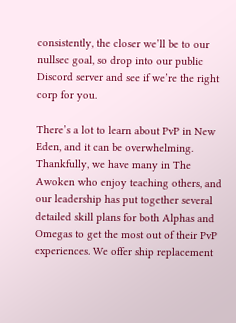consistently, the closer we’ll be to our nullsec goal, so drop into our public Discord server and see if we’re the right corp for you.

There’s a lot to learn about PvP in New Eden, and it can be overwhelming. Thankfully, we have many in The Awoken who enjoy teaching others, and our leadership has put together several detailed skill plans for both Alphas and Omegas to get the most out of their PvP experiences. We offer ship replacement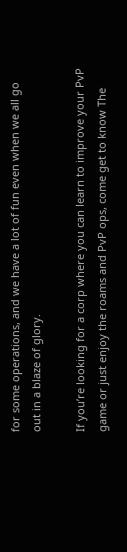for some operations, and we have a lot of fun even when we all go out in a blaze of glory.

If you’re looking for a corp where you can learn to improve your PvP game or just enjoy the roams and PvP ops, come get to know The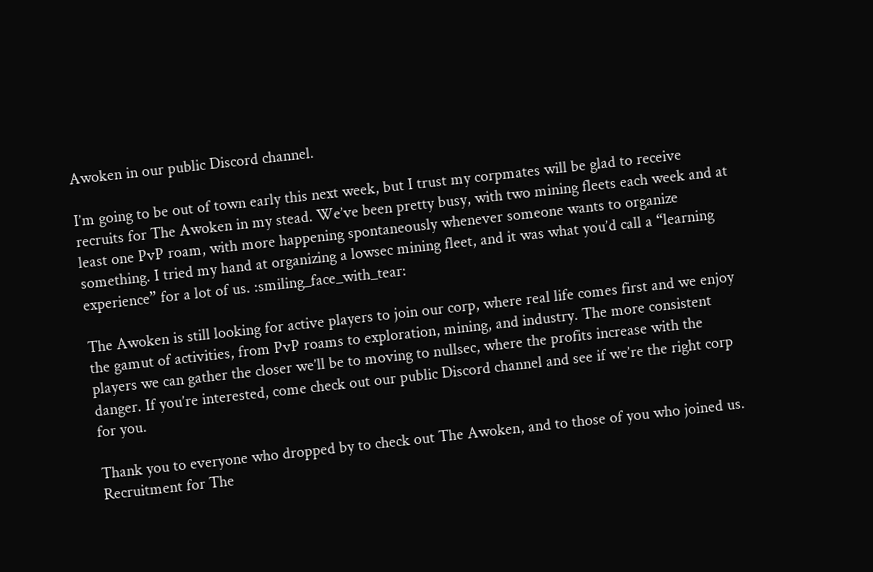Awoken in our public Discord channel.

I’m going to be out of town early this next week, but I trust my corpmates will be glad to receive recruits for The Awoken in my stead. We’ve been pretty busy, with two mining fleets each week and at least one PvP roam, with more happening spontaneously whenever someone wants to organize something. I tried my hand at organizing a lowsec mining fleet, and it was what you’d call a “learning experience” for a lot of us. :smiling_face_with_tear:

The Awoken is still looking for active players to join our corp, where real life comes first and we enjoy the gamut of activities, from PvP roams to exploration, mining, and industry. The more consistent players we can gather the closer we’ll be to moving to nullsec, where the profits increase with the danger. If you’re interested, come check out our public Discord channel and see if we’re the right corp for you.

Thank you to everyone who dropped by to check out The Awoken, and to those of you who joined us. Recruitment for The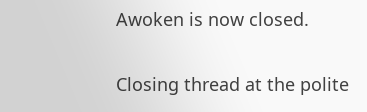Awoken is now closed.


Closing thread at the polite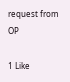request from OP

1 Like